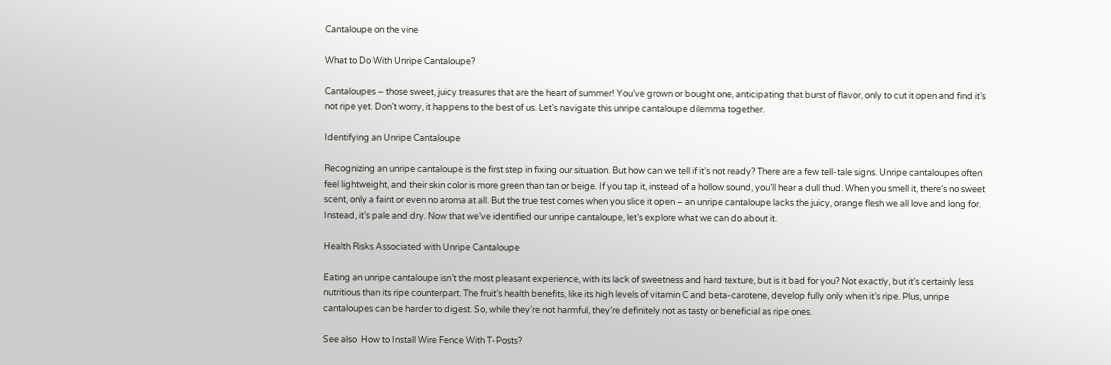Cantaloupe on the vine

What to Do With Unripe Cantaloupe?

Cantaloupes – those sweet, juicy treasures that are the heart of summer! You’ve grown or bought one, anticipating that burst of flavor, only to cut it open and find it’s not ripe yet. Don’t worry, it happens to the best of us. Let’s navigate this unripe cantaloupe dilemma together.

Identifying an Unripe Cantaloupe

Recognizing an unripe cantaloupe is the first step in fixing our situation. But how can we tell if it’s not ready? There are a few tell-tale signs. Unripe cantaloupes often feel lightweight, and their skin color is more green than tan or beige. If you tap it, instead of a hollow sound, you’ll hear a dull thud. When you smell it, there’s no sweet scent, only a faint or even no aroma at all. But the true test comes when you slice it open – an unripe cantaloupe lacks the juicy, orange flesh we all love and long for. Instead, it’s pale and dry. Now that we’ve identified our unripe cantaloupe, let’s explore what we can do about it.

Health Risks Associated with Unripe Cantaloupe

Eating an unripe cantaloupe isn’t the most pleasant experience, with its lack of sweetness and hard texture, but is it bad for you? Not exactly, but it’s certainly less nutritious than its ripe counterpart. The fruit’s health benefits, like its high levels of vitamin C and beta-carotene, develop fully only when it’s ripe. Plus, unripe cantaloupes can be harder to digest. So, while they’re not harmful, they’re definitely not as tasty or beneficial as ripe ones.

See also  How to Install Wire Fence With T-Posts?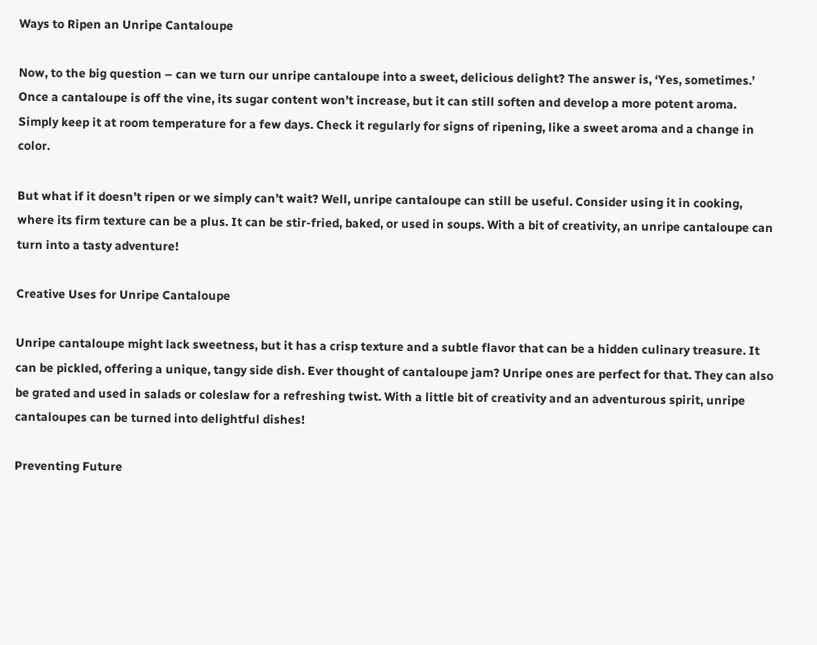Ways to Ripen an Unripe Cantaloupe

Now, to the big question – can we turn our unripe cantaloupe into a sweet, delicious delight? The answer is, ‘Yes, sometimes.’ Once a cantaloupe is off the vine, its sugar content won’t increase, but it can still soften and develop a more potent aroma. Simply keep it at room temperature for a few days. Check it regularly for signs of ripening, like a sweet aroma and a change in color.

But what if it doesn’t ripen or we simply can’t wait? Well, unripe cantaloupe can still be useful. Consider using it in cooking, where its firm texture can be a plus. It can be stir-fried, baked, or used in soups. With a bit of creativity, an unripe cantaloupe can turn into a tasty adventure!

Creative Uses for Unripe Cantaloupe

Unripe cantaloupe might lack sweetness, but it has a crisp texture and a subtle flavor that can be a hidden culinary treasure. It can be pickled, offering a unique, tangy side dish. Ever thought of cantaloupe jam? Unripe ones are perfect for that. They can also be grated and used in salads or coleslaw for a refreshing twist. With a little bit of creativity and an adventurous spirit, unripe cantaloupes can be turned into delightful dishes!

Preventing Future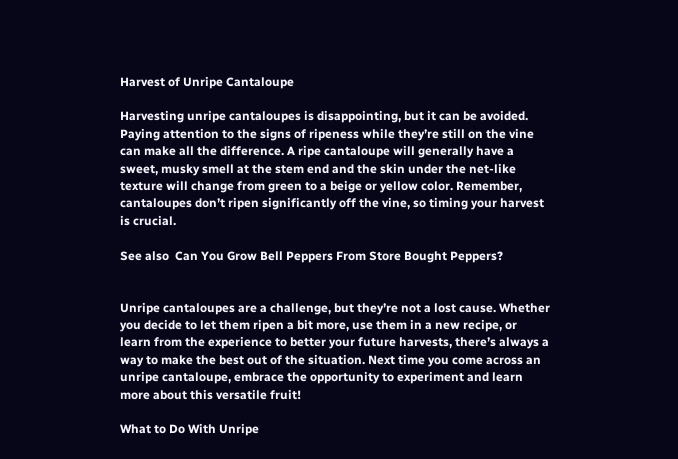Harvest of Unripe Cantaloupe

Harvesting unripe cantaloupes is disappointing, but it can be avoided. Paying attention to the signs of ripeness while they’re still on the vine can make all the difference. A ripe cantaloupe will generally have a sweet, musky smell at the stem end and the skin under the net-like texture will change from green to a beige or yellow color. Remember, cantaloupes don’t ripen significantly off the vine, so timing your harvest is crucial.

See also  Can You Grow Bell Peppers From Store Bought Peppers?


Unripe cantaloupes are a challenge, but they’re not a lost cause. Whether you decide to let them ripen a bit more, use them in a new recipe, or learn from the experience to better your future harvests, there’s always a way to make the best out of the situation. Next time you come across an unripe cantaloupe, embrace the opportunity to experiment and learn more about this versatile fruit!

What to Do With Unripe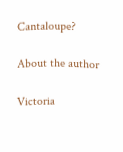Cantaloupe?

About the author

Victoria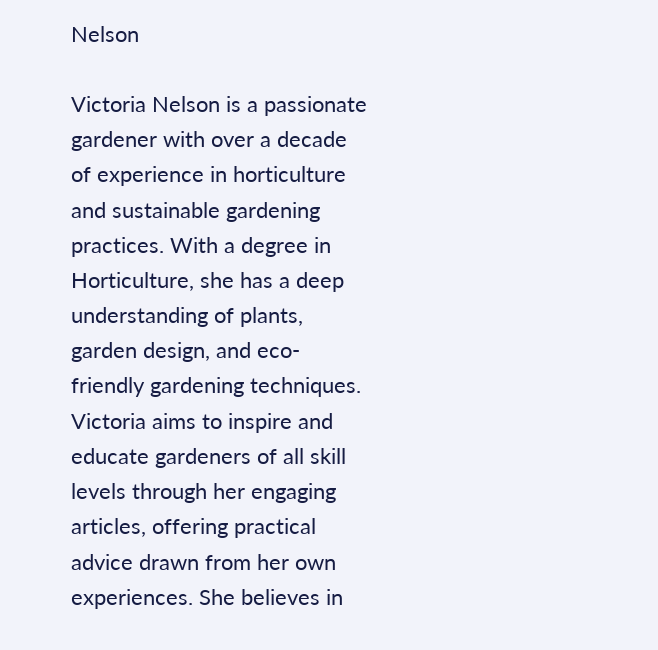Nelson

Victoria Nelson is a passionate gardener with over a decade of experience in horticulture and sustainable gardening practices. With a degree in Horticulture, she has a deep understanding of plants, garden design, and eco-friendly gardening techniques. Victoria aims to inspire and educate gardeners of all skill levels through her engaging articles, offering practical advice drawn from her own experiences. She believes in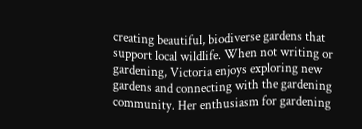creating beautiful, biodiverse gardens that support local wildlife. When not writing or gardening, Victoria enjoys exploring new gardens and connecting with the gardening community. Her enthusiasm for gardening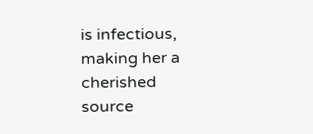is infectious, making her a cherished source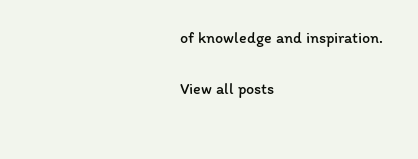of knowledge and inspiration.

View all posts